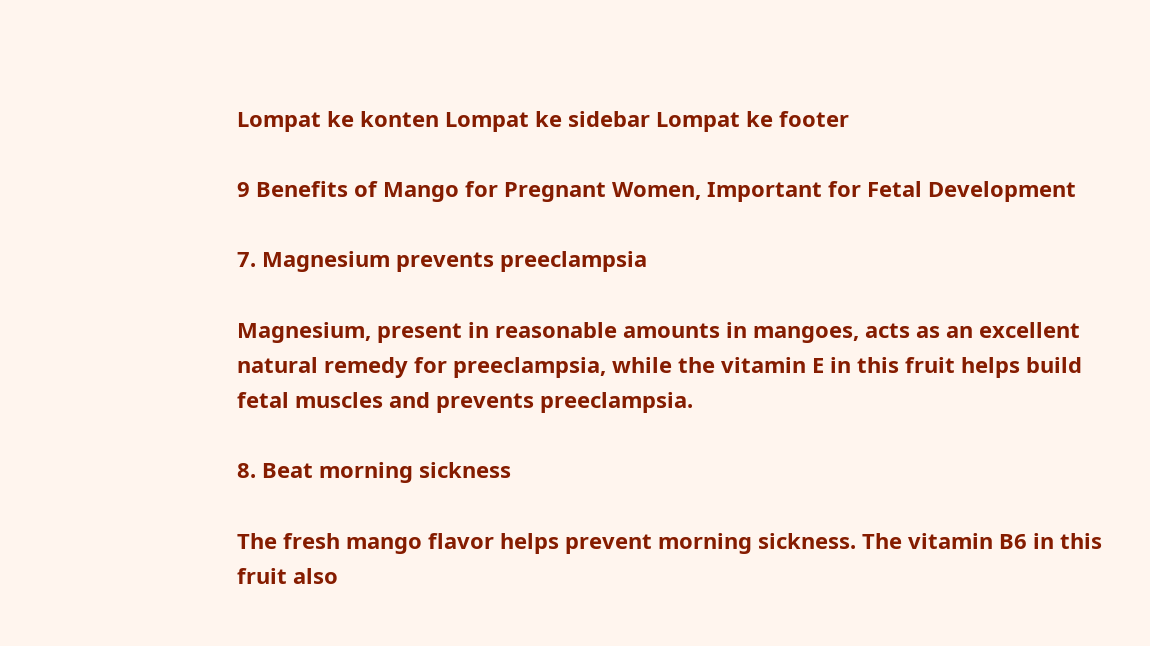Lompat ke konten Lompat ke sidebar Lompat ke footer

9 Benefits of Mango for Pregnant Women, Important for Fetal Development

7. Magnesium prevents preeclampsia

Magnesium, present in reasonable amounts in mangoes, acts as an excellent natural remedy for preeclampsia, while the vitamin E in this fruit helps build fetal muscles and prevents preeclampsia.

8. Beat morning sickness

The fresh mango flavor helps prevent morning sickness. The vitamin B6 in this fruit also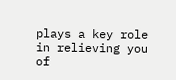plays a key role in relieving you of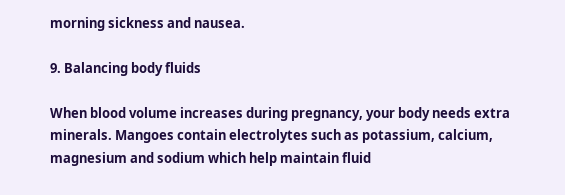morning sickness and nausea.

9. Balancing body fluids

When blood volume increases during pregnancy, your body needs extra minerals. Mangoes contain electrolytes such as potassium, calcium, magnesium and sodium which help maintain fluid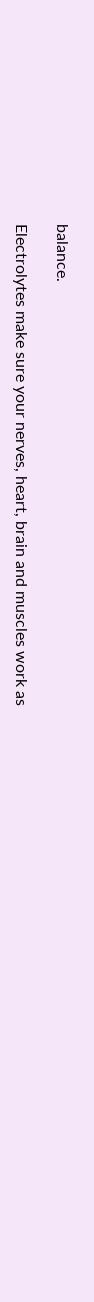balance.

Electrolytes make sure your nerves, heart, brain and muscles work as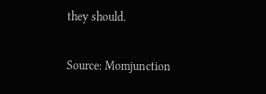they should.

Source: Momjunction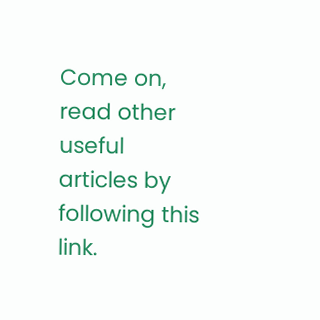Come on, read other useful articles by following this link.